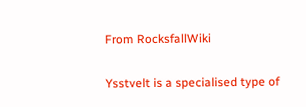From RocksfallWiki

Ysstvelt is a specialised type of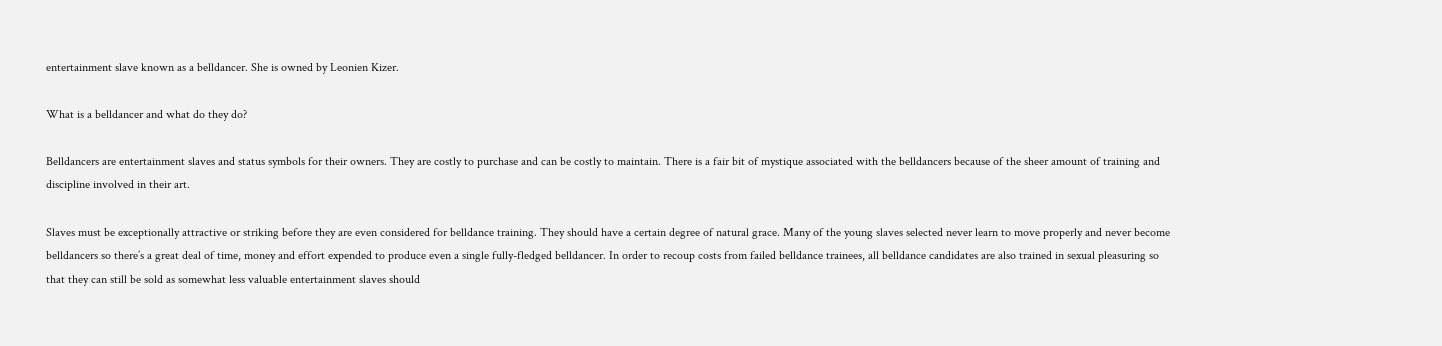entertainment slave known as a belldancer. She is owned by Leonien Kizer.

What is a belldancer and what do they do?

Belldancers are entertainment slaves and status symbols for their owners. They are costly to purchase and can be costly to maintain. There is a fair bit of mystique associated with the belldancers because of the sheer amount of training and discipline involved in their art.

Slaves must be exceptionally attractive or striking before they are even considered for belldance training. They should have a certain degree of natural grace. Many of the young slaves selected never learn to move properly and never become belldancers so there’s a great deal of time, money and effort expended to produce even a single fully-fledged belldancer. In order to recoup costs from failed belldance trainees, all belldance candidates are also trained in sexual pleasuring so that they can still be sold as somewhat less valuable entertainment slaves should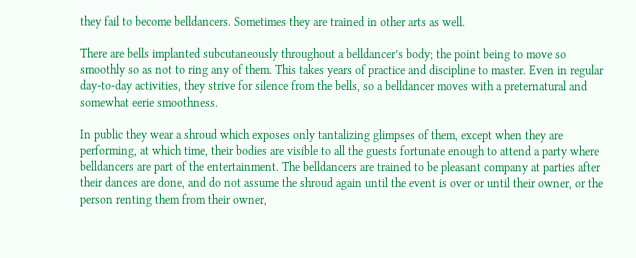they fail to become belldancers. Sometimes they are trained in other arts as well.

There are bells implanted subcutaneously throughout a belldancer’s body; the point being to move so smoothly so as not to ring any of them. This takes years of practice and discipline to master. Even in regular day-to-day activities, they strive for silence from the bells, so a belldancer moves with a preternatural and somewhat eerie smoothness.

In public they wear a shroud which exposes only tantalizing glimpses of them, except when they are performing, at which time, their bodies are visible to all the guests fortunate enough to attend a party where belldancers are part of the entertainment. The belldancers are trained to be pleasant company at parties after their dances are done, and do not assume the shroud again until the event is over or until their owner, or the person renting them from their owner,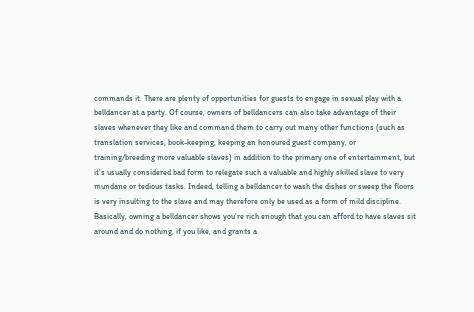commands it. There are plenty of opportunities for guests to engage in sexual play with a belldancer at a party. Of course, owners of belldancers can also take advantage of their slaves whenever they like and command them to carry out many other functions (such as translation services, book-keeping, keeping an honoured guest company, or training/breeding more valuable slaves) in addition to the primary one of entertainment, but it’s usually considered bad form to relegate such a valuable and highly skilled slave to very mundane or tedious tasks. Indeed, telling a belldancer to wash the dishes or sweep the floors is very insulting to the slave and may therefore only be used as a form of mild discipline. Basically, owning a belldancer shows you’re rich enough that you can afford to have slaves sit around and do nothing, if you like, and grants a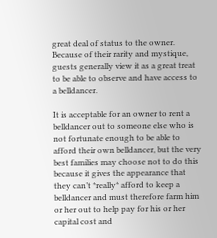great deal of status to the owner. Because of their rarity and mystique, guests generally view it as a great treat to be able to observe and have access to a belldancer.

It is acceptable for an owner to rent a belldancer out to someone else who is not fortunate enough to be able to afford their own belldancer, but the very best families may choose not to do this because it gives the appearance that they can’t *really* afford to keep a belldancer and must therefore farm him or her out to help pay for his or her capital cost and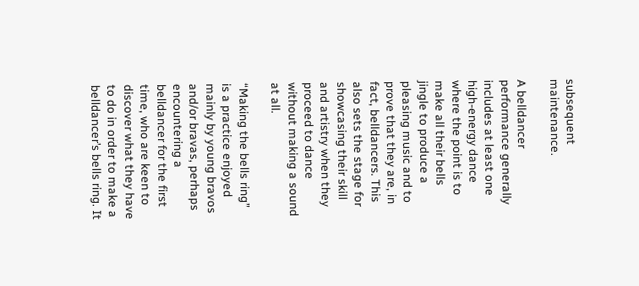subsequent maintenance.

A belldancer performance generally includes at least one high-energy dance where the point is to make all their bells jingle to produce a pleasing music and to prove that they are, in fact, belldancers. This also sets the stage for showcasing their skill and artistry when they proceed to dance without making a sound at all.

“Making the bells ring” is a practice enjoyed mainly by young bravos and/or bravas, perhaps encountering a belldancer for the first time, who are keen to discover what they have to do in order to make a belldancer’s bells ring. It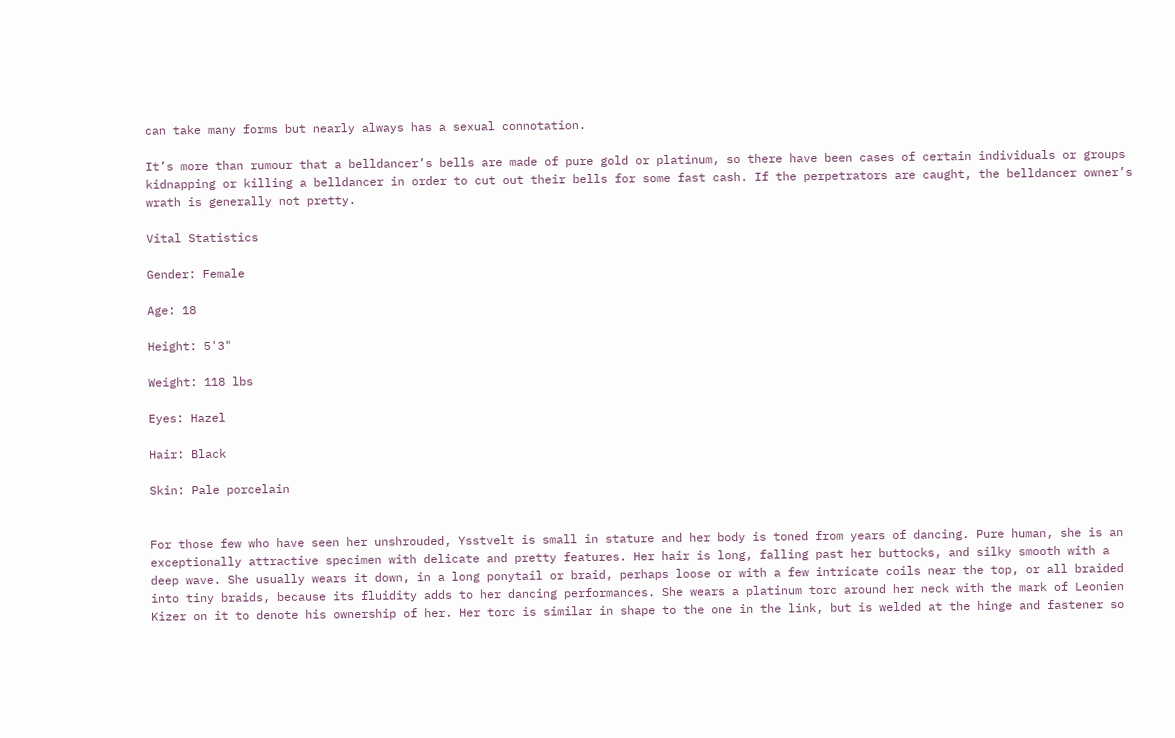can take many forms but nearly always has a sexual connotation.

It’s more than rumour that a belldancer’s bells are made of pure gold or platinum, so there have been cases of certain individuals or groups kidnapping or killing a belldancer in order to cut out their bells for some fast cash. If the perpetrators are caught, the belldancer owner’s wrath is generally not pretty.

Vital Statistics

Gender: Female

Age: 18

Height: 5'3"

Weight: 118 lbs

Eyes: Hazel

Hair: Black

Skin: Pale porcelain


For those few who have seen her unshrouded, Ysstvelt is small in stature and her body is toned from years of dancing. Pure human, she is an exceptionally attractive specimen with delicate and pretty features. Her hair is long, falling past her buttocks, and silky smooth with a deep wave. She usually wears it down, in a long ponytail or braid, perhaps loose or with a few intricate coils near the top, or all braided into tiny braids, because its fluidity adds to her dancing performances. She wears a platinum torc around her neck with the mark of Leonien Kizer on it to denote his ownership of her. Her torc is similar in shape to the one in the link, but is welded at the hinge and fastener so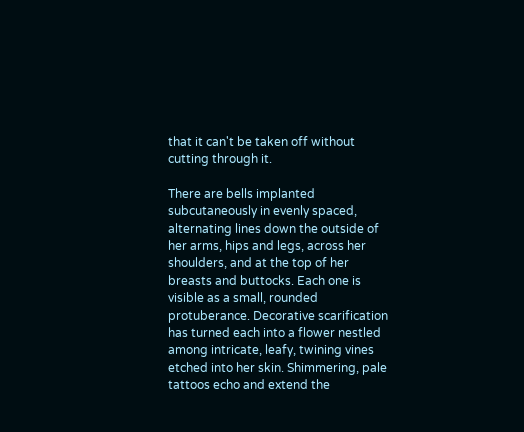that it can't be taken off without cutting through it.

There are bells implanted subcutaneously in evenly spaced, alternating lines down the outside of her arms, hips and legs, across her shoulders, and at the top of her breasts and buttocks. Each one is visible as a small, rounded protuberance. Decorative scarification has turned each into a flower nestled among intricate, leafy, twining vines etched into her skin. Shimmering, pale tattoos echo and extend the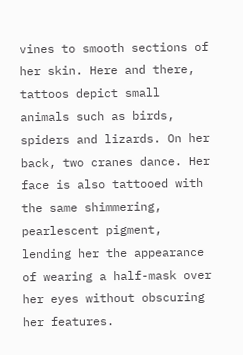vines to smooth sections of her skin. Here and there, tattoos depict small animals such as birds, spiders and lizards. On her back, two cranes dance. Her face is also tattooed with the same shimmering, pearlescent pigment, lending her the appearance of wearing a half-mask over her eyes without obscuring her features.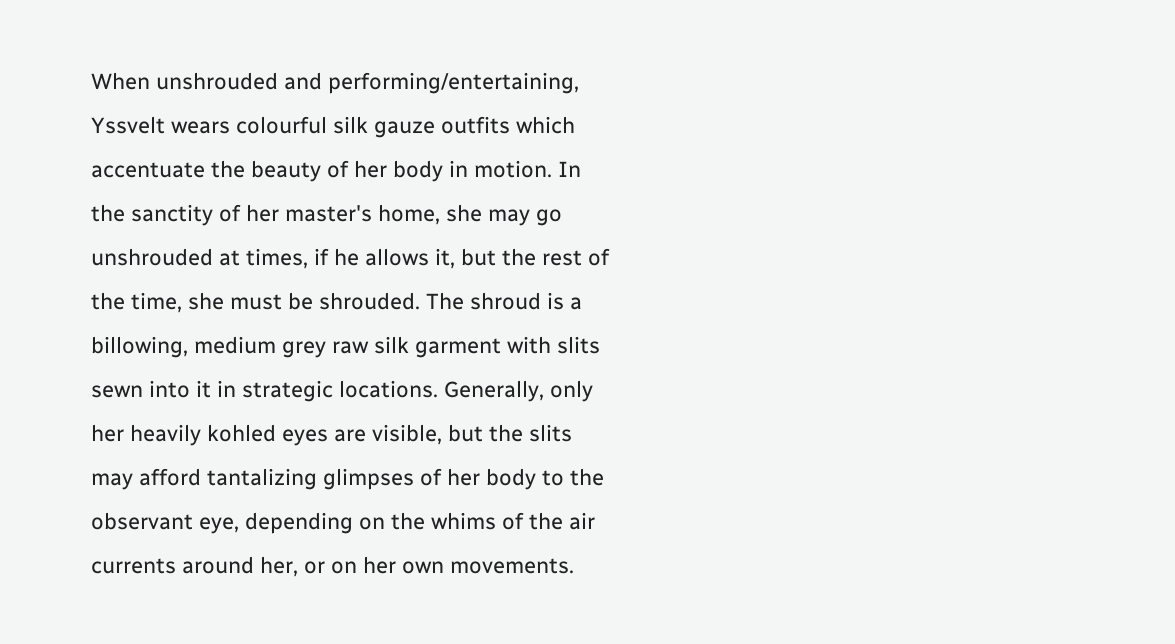When unshrouded and performing/entertaining, Yssvelt wears colourful silk gauze outfits which accentuate the beauty of her body in motion. In the sanctity of her master's home, she may go unshrouded at times, if he allows it, but the rest of the time, she must be shrouded. The shroud is a billowing, medium grey raw silk garment with slits sewn into it in strategic locations. Generally, only her heavily kohled eyes are visible, but the slits may afford tantalizing glimpses of her body to the observant eye, depending on the whims of the air currents around her, or on her own movements.